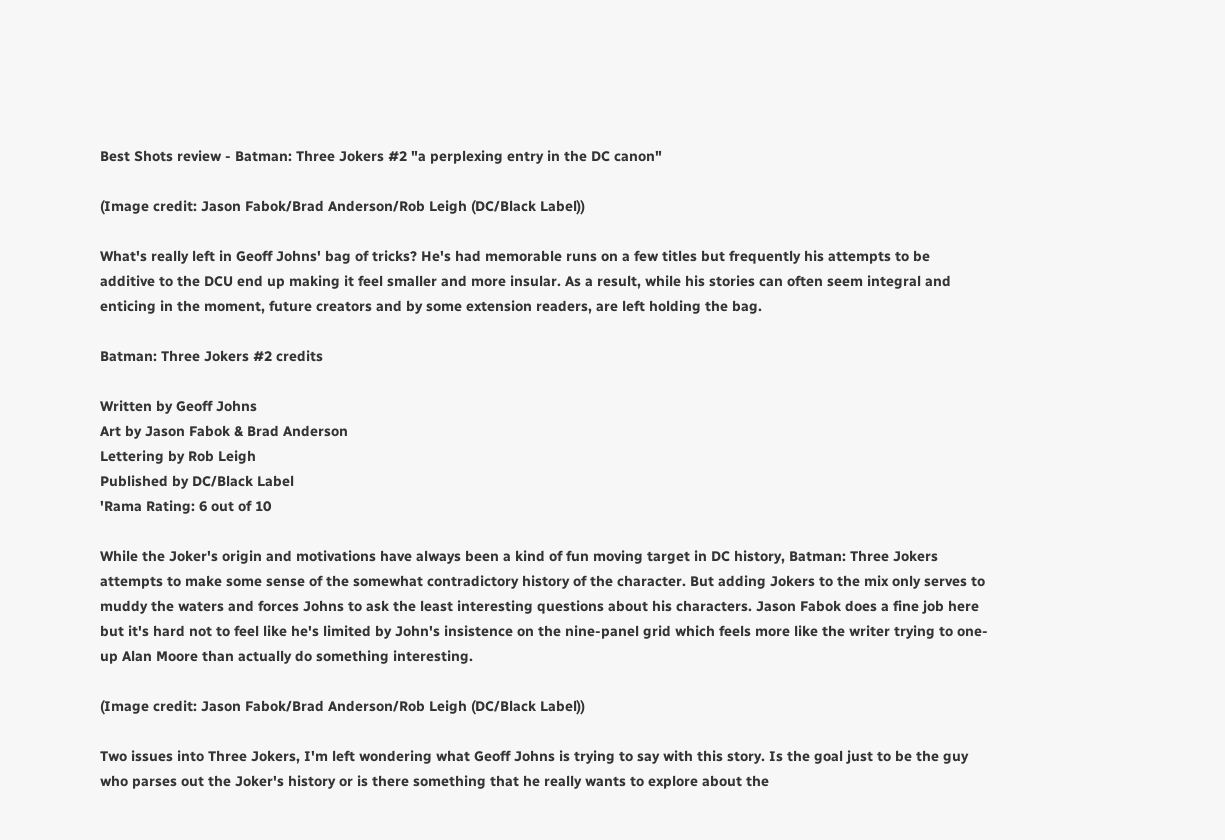Best Shots review - Batman: Three Jokers #2 "a perplexing entry in the DC canon"

(Image credit: Jason Fabok/Brad Anderson/Rob Leigh (DC/Black Label))

What's really left in Geoff Johns' bag of tricks? He's had memorable runs on a few titles but frequently his attempts to be additive to the DCU end up making it feel smaller and more insular. As a result, while his stories can often seem integral and enticing in the moment, future creators and by some extension readers, are left holding the bag.

Batman: Three Jokers #2 credits

Written by Geoff Johns
Art by Jason Fabok & Brad Anderson
Lettering by Rob Leigh
Published by DC/Black Label
'Rama Rating: 6 out of 10

While the Joker's origin and motivations have always been a kind of fun moving target in DC history, Batman: Three Jokers attempts to make some sense of the somewhat contradictory history of the character. But adding Jokers to the mix only serves to muddy the waters and forces Johns to ask the least interesting questions about his characters. Jason Fabok does a fine job here but it's hard not to feel like he's limited by John's insistence on the nine-panel grid which feels more like the writer trying to one-up Alan Moore than actually do something interesting.

(Image credit: Jason Fabok/Brad Anderson/Rob Leigh (DC/Black Label))

Two issues into Three Jokers, I'm left wondering what Geoff Johns is trying to say with this story. Is the goal just to be the guy who parses out the Joker's history or is there something that he really wants to explore about the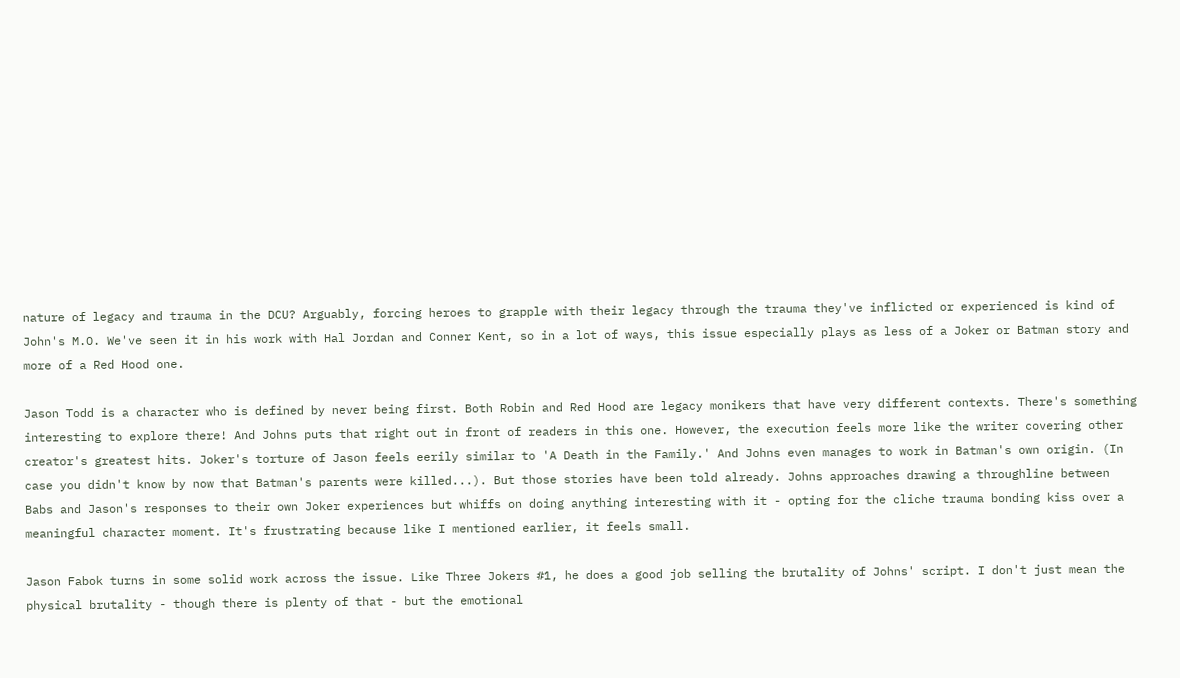nature of legacy and trauma in the DCU? Arguably, forcing heroes to grapple with their legacy through the trauma they've inflicted or experienced is kind of John's M.O. We've seen it in his work with Hal Jordan and Conner Kent, so in a lot of ways, this issue especially plays as less of a Joker or Batman story and more of a Red Hood one.

Jason Todd is a character who is defined by never being first. Both Robin and Red Hood are legacy monikers that have very different contexts. There's something interesting to explore there! And Johns puts that right out in front of readers in this one. However, the execution feels more like the writer covering other creator's greatest hits. Joker's torture of Jason feels eerily similar to 'A Death in the Family.' And Johns even manages to work in Batman's own origin. (In case you didn't know by now that Batman's parents were killed...). But those stories have been told already. Johns approaches drawing a throughline between Babs and Jason's responses to their own Joker experiences but whiffs on doing anything interesting with it - opting for the cliche trauma bonding kiss over a meaningful character moment. It's frustrating because like I mentioned earlier, it feels small.

Jason Fabok turns in some solid work across the issue. Like Three Jokers #1, he does a good job selling the brutality of Johns' script. I don't just mean the physical brutality - though there is plenty of that - but the emotional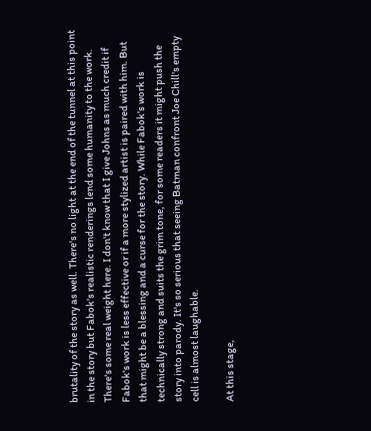brutality of the story as well. There's no light at the end of the tunnel at this point in the story but Fabok's realistic renderings lend some humanity to the work. There's some real weight here. I don't know that I give Johns as much credit if Fabok's work is less effective or if a more stylized artist is paired with him. But that might be a blessing and a curse for the story. While Fabok's work is technically strong and suits the grim tone, for some readers it might push the story into parody. It's so serious that seeing Batman confront Joe Chill's empty cell is almost laughable.

At this stage,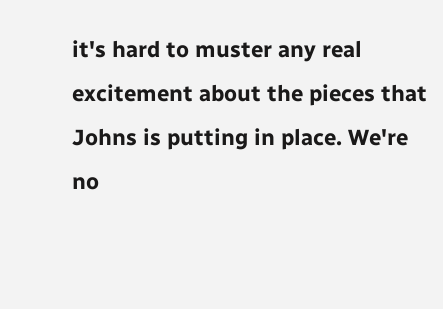it's hard to muster any real excitement about the pieces that Johns is putting in place. We're no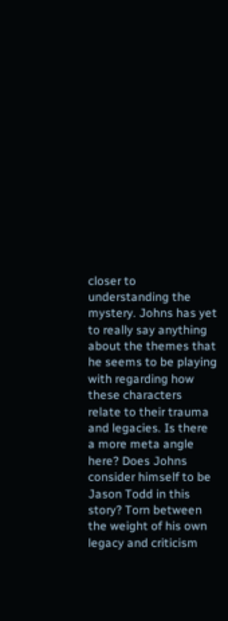closer to understanding the mystery. Johns has yet to really say anything about the themes that he seems to be playing with regarding how these characters relate to their trauma and legacies. Is there a more meta angle here? Does Johns consider himself to be Jason Todd in this story? Torn between the weight of his own legacy and criticism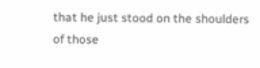that he just stood on the shoulders of those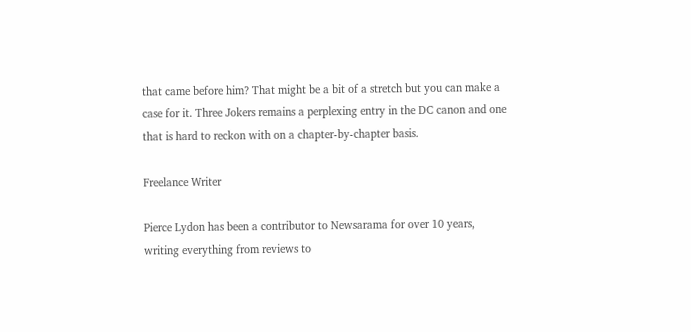that came before him? That might be a bit of a stretch but you can make a case for it. Three Jokers remains a perplexing entry in the DC canon and one that is hard to reckon with on a chapter-by-chapter basis.

Freelance Writer

Pierce Lydon has been a contributor to Newsarama for over 10 years, writing everything from reviews to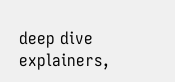deep dive explainers,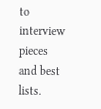to interview pieces and best lists.